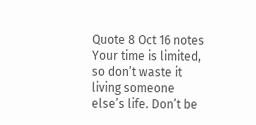Quote 8 Oct 16 notes
Your time is limited, so don’t waste it living someone else’s life. Don’t be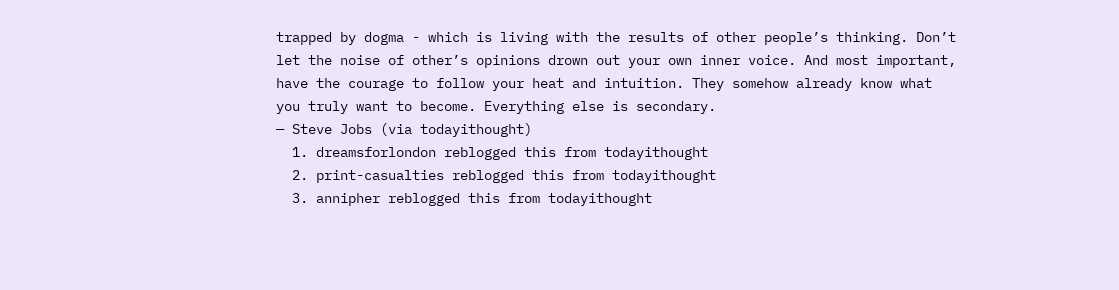trapped by dogma - which is living with the results of other people’s thinking. Don’t let the noise of other’s opinions drown out your own inner voice. And most important, have the courage to follow your heat and intuition. They somehow already know what you truly want to become. Everything else is secondary.
— Steve Jobs (via todayithought)
  1. dreamsforlondon reblogged this from todayithought
  2. print-casualties reblogged this from todayithought
  3. annipher reblogged this from todayithought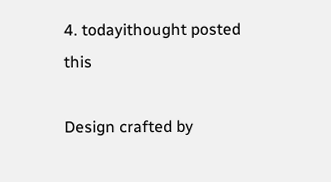4. todayithought posted this

Design crafted by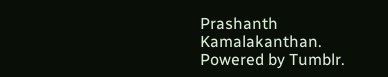Prashanth Kamalakanthan. Powered by Tumblr.